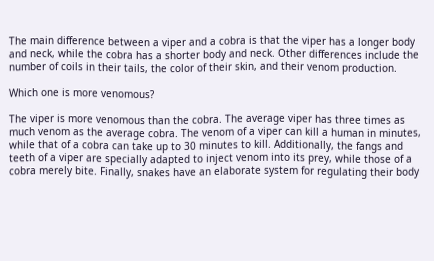The main difference between a viper and a cobra is that the viper has a longer body and neck, while the cobra has a shorter body and neck. Other differences include the number of coils in their tails, the color of their skin, and their venom production.

Which one is more venomous?

The viper is more venomous than the cobra. The average viper has three times as much venom as the average cobra. The venom of a viper can kill a human in minutes, while that of a cobra can take up to 30 minutes to kill. Additionally, the fangs and teeth of a viper are specially adapted to inject venom into its prey, while those of a cobra merely bite. Finally, snakes have an elaborate system for regulating their body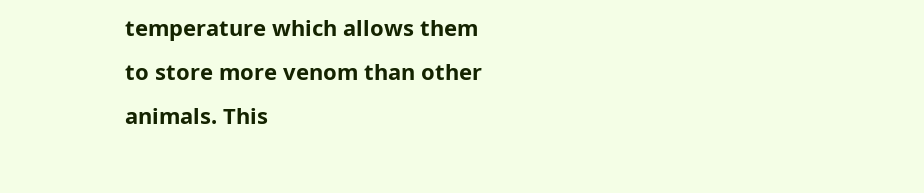temperature which allows them to store more venom than other animals. This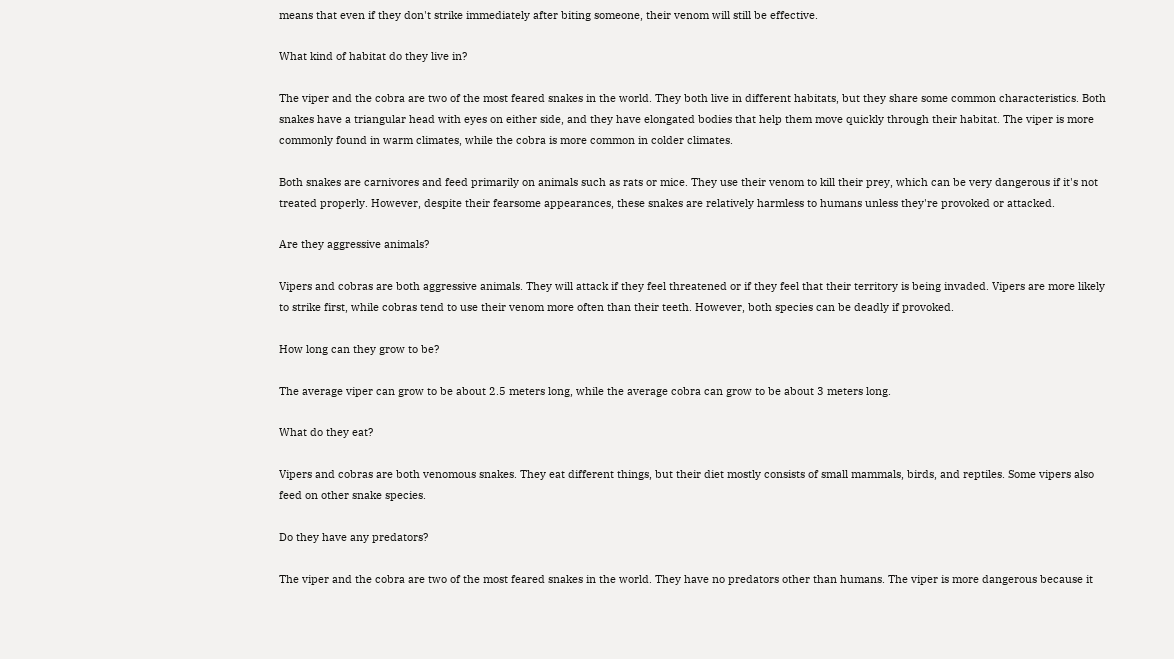means that even if they don't strike immediately after biting someone, their venom will still be effective.

What kind of habitat do they live in?

The viper and the cobra are two of the most feared snakes in the world. They both live in different habitats, but they share some common characteristics. Both snakes have a triangular head with eyes on either side, and they have elongated bodies that help them move quickly through their habitat. The viper is more commonly found in warm climates, while the cobra is more common in colder climates.

Both snakes are carnivores and feed primarily on animals such as rats or mice. They use their venom to kill their prey, which can be very dangerous if it's not treated properly. However, despite their fearsome appearances, these snakes are relatively harmless to humans unless they're provoked or attacked.

Are they aggressive animals?

Vipers and cobras are both aggressive animals. They will attack if they feel threatened or if they feel that their territory is being invaded. Vipers are more likely to strike first, while cobras tend to use their venom more often than their teeth. However, both species can be deadly if provoked.

How long can they grow to be?

The average viper can grow to be about 2.5 meters long, while the average cobra can grow to be about 3 meters long.

What do they eat?

Vipers and cobras are both venomous snakes. They eat different things, but their diet mostly consists of small mammals, birds, and reptiles. Some vipers also feed on other snake species.

Do they have any predators?

The viper and the cobra are two of the most feared snakes in the world. They have no predators other than humans. The viper is more dangerous because it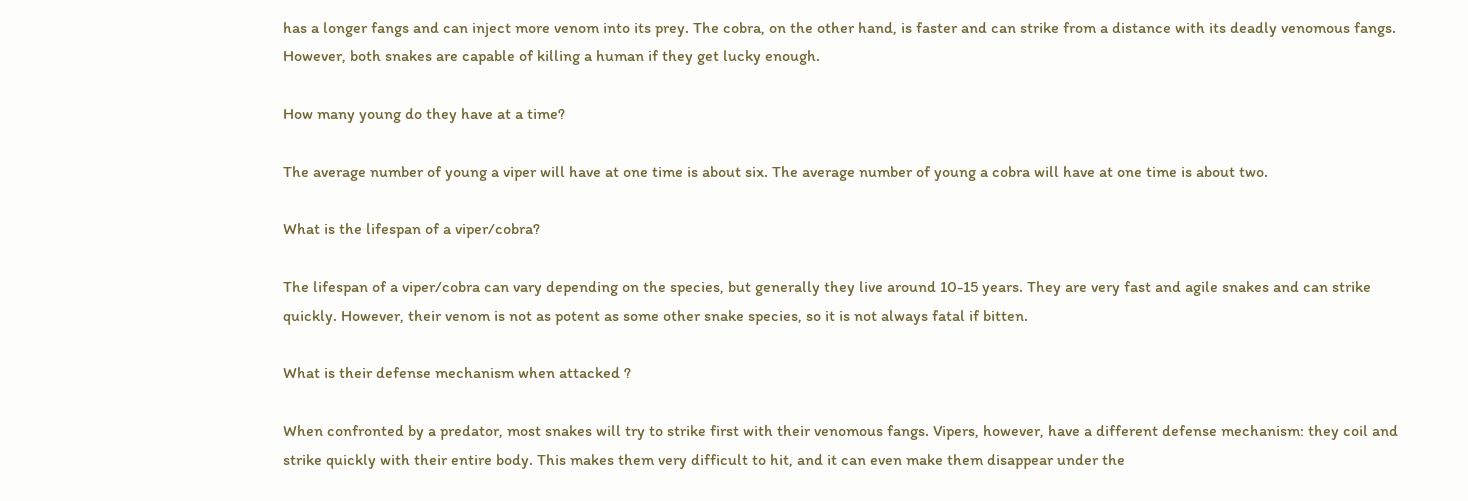has a longer fangs and can inject more venom into its prey. The cobra, on the other hand, is faster and can strike from a distance with its deadly venomous fangs. However, both snakes are capable of killing a human if they get lucky enough.

How many young do they have at a time?

The average number of young a viper will have at one time is about six. The average number of young a cobra will have at one time is about two.

What is the lifespan of a viper/cobra?

The lifespan of a viper/cobra can vary depending on the species, but generally they live around 10-15 years. They are very fast and agile snakes and can strike quickly. However, their venom is not as potent as some other snake species, so it is not always fatal if bitten.

What is their defense mechanism when attacked ?

When confronted by a predator, most snakes will try to strike first with their venomous fangs. Vipers, however, have a different defense mechanism: they coil and strike quickly with their entire body. This makes them very difficult to hit, and it can even make them disappear under the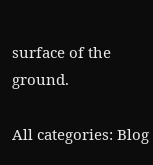surface of the ground.

All categories: Blog